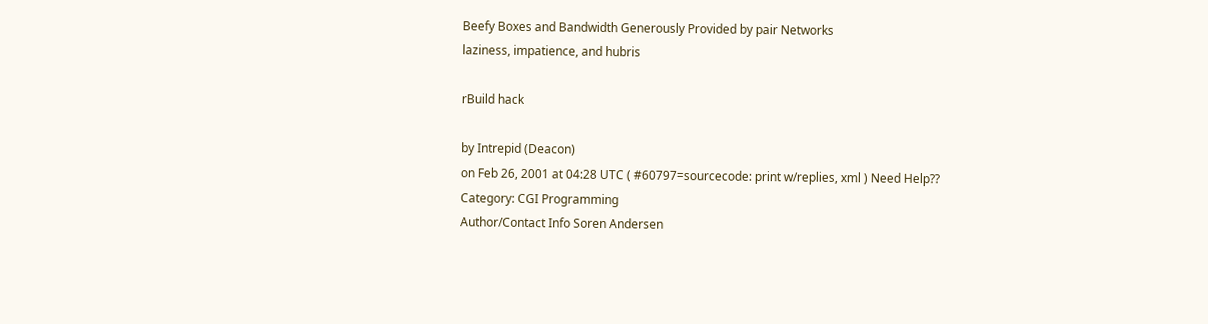Beefy Boxes and Bandwidth Generously Provided by pair Networks
laziness, impatience, and hubris

rBuild hack

by Intrepid (Deacon)
on Feb 26, 2001 at 04:28 UTC ( #60797=sourcecode: print w/replies, xml ) Need Help??
Category: CGI Programming
Author/Contact Info Soren Andersen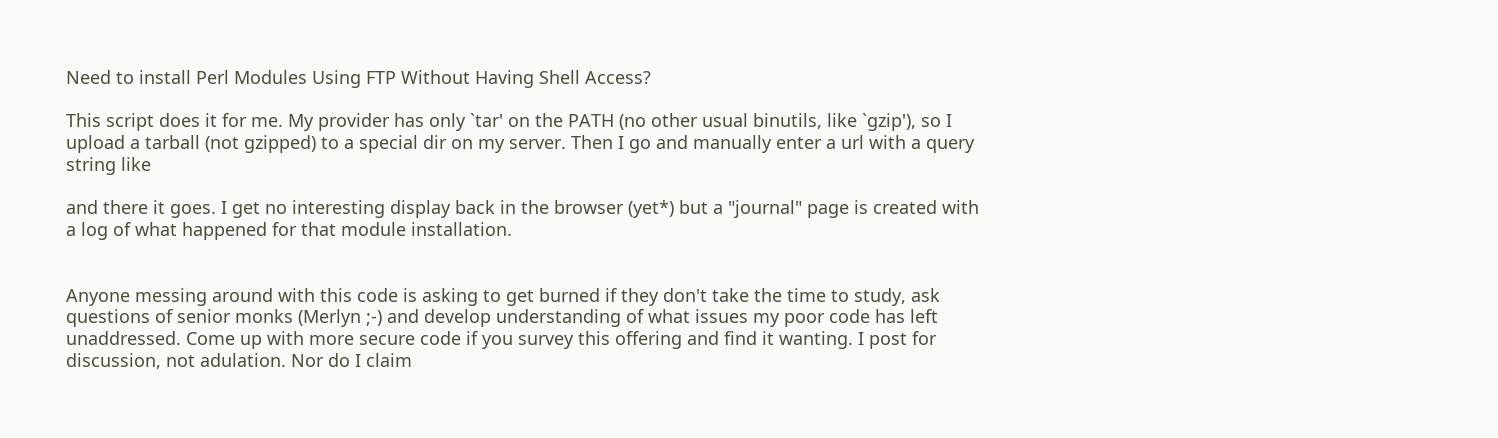Need to install Perl Modules Using FTP Without Having Shell Access?

This script does it for me. My provider has only `tar' on the PATH (no other usual binutils, like `gzip'), so I upload a tarball (not gzipped) to a special dir on my server. Then I go and manually enter a url with a query string like

and there it goes. I get no interesting display back in the browser (yet*) but a "journal" page is created with a log of what happened for that module installation.


Anyone messing around with this code is asking to get burned if they don't take the time to study, ask questions of senior monks (Merlyn ;-) and develop understanding of what issues my poor code has left unaddressed. Come up with more secure code if you survey this offering and find it wanting. I post for discussion, not adulation. Nor do I claim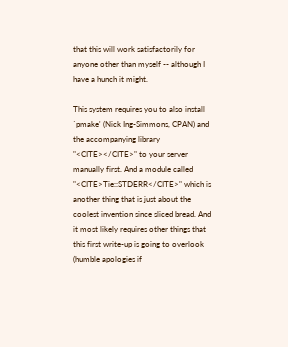that this will work satisfactorily for anyone other than myself -- although I have a hunch it might.

This system requires you to also install `pmake' (Nick Ing-Simmons, CPAN) and the accompanying library "<CITE></CITE>" to your server manually first. And a module called "<CITE>Tie::STDERR</CITE>" which is another thing that is just about the coolest invention since sliced bread. And it most likely requires other things that this first write-up is going to overlook (humble apologies if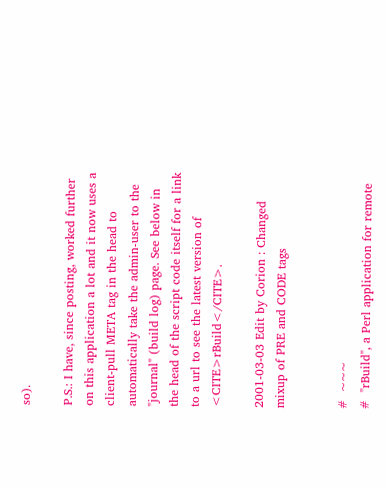so).

P.S.: I have, since posting, worked further on this application a lot and it now uses a client-pull META tag in the head to automatically take the admin-user to the "journal" (build log) page. See below in the head of the script code itself for a link to a url to see the latest version of <CITE>rBuild</CITE>.

2001-03-03 Edit by Corion : Changed mixup of PRE and CODE tags


#  ~~~
#  "rBuild", a Perl application for remote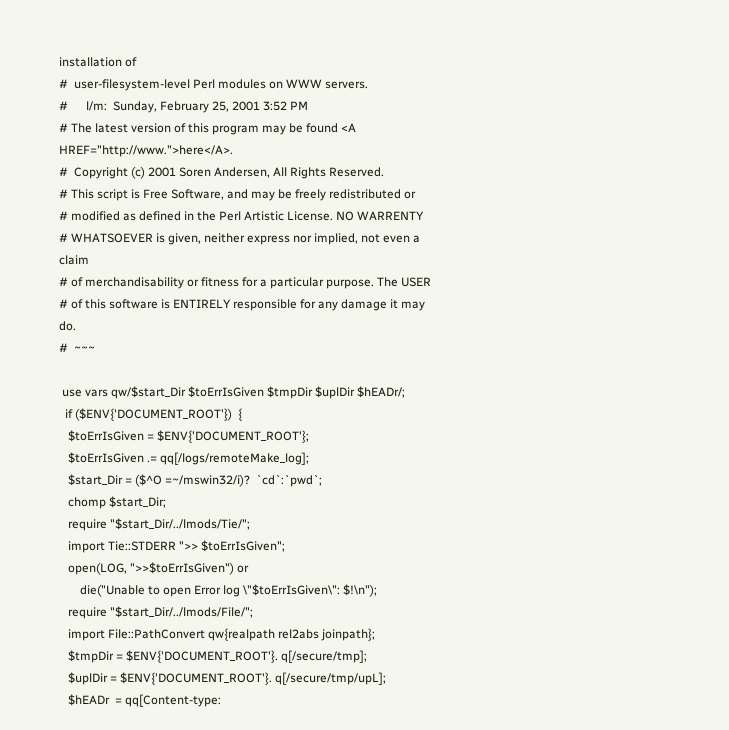installation of
#  user-filesystem-level Perl modules on WWW servers.
#      l/m:  Sunday, February 25, 2001 3:52 PM
# The latest version of this program may be found <A HREF="http://www.">here</A>.
#  Copyright (c) 2001 Soren Andersen, All Rights Reserved.
# This script is Free Software, and may be freely redistributed or
# modified as defined in the Perl Artistic License. NO WARRENTY
# WHATSOEVER is given, neither express nor implied, not even a claim
# of merchandisability or fitness for a particular purpose. The USER
# of this software is ENTIRELY responsible for any damage it may do.
#  ~~~

 use vars qw/$start_Dir $toErrIsGiven $tmpDir $uplDir $hEADr/;
  if ($ENV{'DOCUMENT_ROOT'})  {
   $toErrIsGiven = $ENV{'DOCUMENT_ROOT'};
   $toErrIsGiven .= qq[/logs/remoteMake_log];
   $start_Dir = ($^O =~/mswin32/i)?  `cd`:`pwd`;
   chomp $start_Dir;
   require "$start_Dir/../lmods/Tie/";
   import Tie::STDERR ">> $toErrIsGiven";
   open(LOG, ">>$toErrIsGiven") or
       die("Unable to open Error log \"$toErrIsGiven\": $!\n");
   require "$start_Dir/../lmods/File/";
   import File::PathConvert qw{realpath rel2abs joinpath};
   $tmpDir = $ENV{'DOCUMENT_ROOT'}. q[/secure/tmp];
   $uplDir = $ENV{'DOCUMENT_ROOT'}. q[/secure/tmp/upL];
   $hEADr  = qq[Content-type: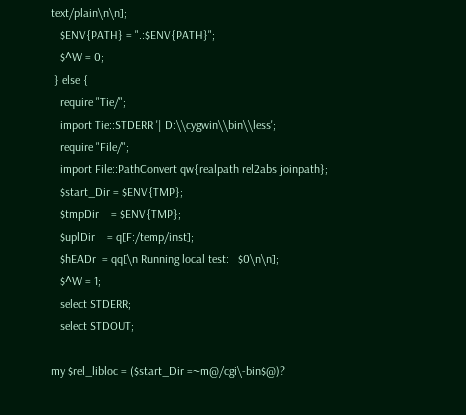text/plain\n\n];
   $ENV{PATH} = ".:$ENV{PATH}";
   $^W = 0;
 } else {
   require "Tie/";
   import Tie::STDERR '| D:\\cygwin\\bin\\less';
   require "File/";
   import File::PathConvert qw{realpath rel2abs joinpath};
   $start_Dir = $ENV{TMP};
   $tmpDir    = $ENV{TMP};
   $uplDir    = q[F:/temp/inst];
   $hEADr  = qq[\n Running local test:   $0\n\n];
   $^W = 1;
   select STDERR;
   select STDOUT;

my $rel_libloc = ($start_Dir =~m@/cgi\-bin$@)?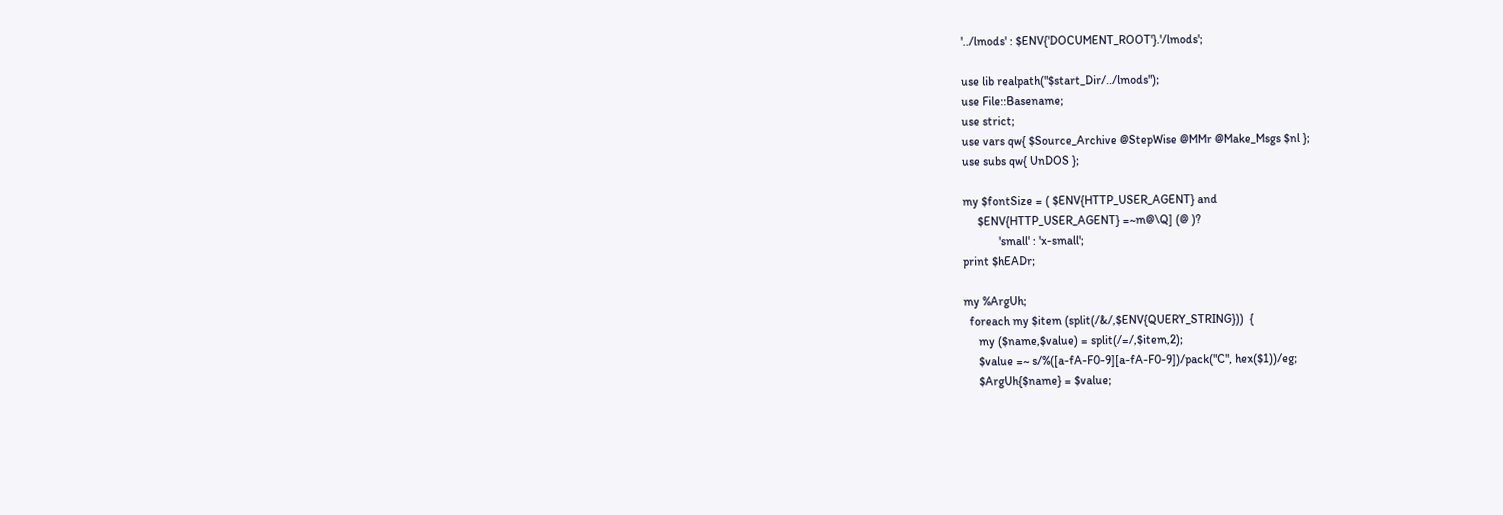'../lmods' : $ENV{'DOCUMENT_ROOT'}.'/lmods';

use lib realpath("$start_Dir/../lmods");
use File::Basename;
use strict;
use vars qw{ $Source_Archive @StepWise @MMr @Make_Msgs $nl };
use subs qw{ UnDOS };

my $fontSize = ( $ENV{HTTP_USER_AGENT} and
     $ENV{HTTP_USER_AGENT} =~m@\Q] (@ )?
            'small' : 'x-small';
print $hEADr;

my %ArgUh;
  foreach my $item (split(/&/,$ENV{QUERY_STRING}))  {
     my ($name,$value) = split(/=/,$item,2);
     $value =~ s/%([a-fA-F0-9][a-fA-F0-9])/pack("C", hex($1))/eg;
     $ArgUh{$name} = $value;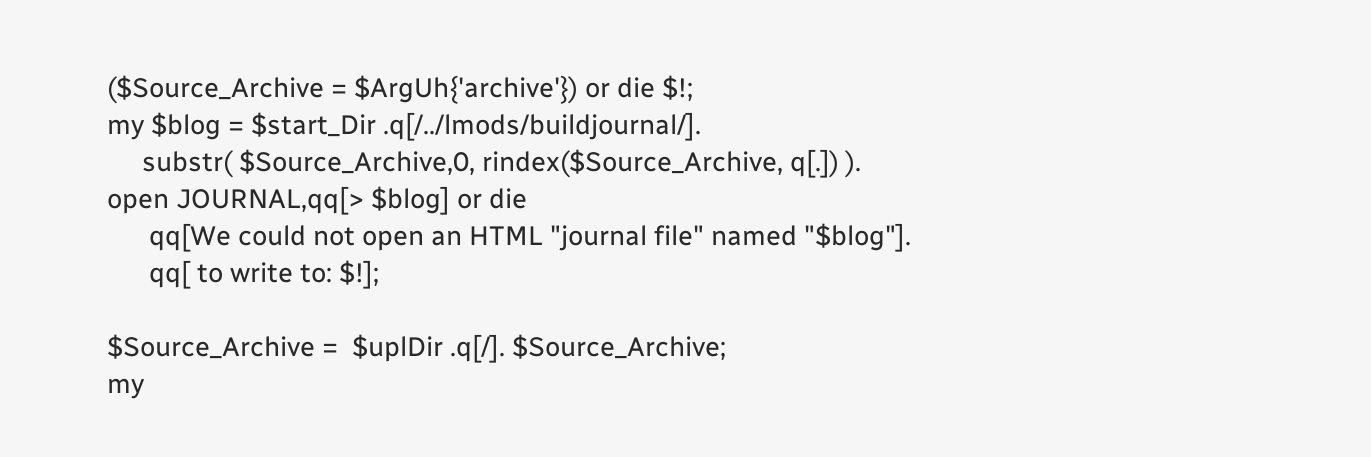($Source_Archive = $ArgUh{'archive'}) or die $!;
my $blog = $start_Dir .q[/../lmods/buildjournal/].
     substr( $Source_Archive,0, rindex($Source_Archive, q[.]) ).
open JOURNAL,qq[> $blog] or die
      qq[We could not open an HTML "journal file" named "$blog"].
      qq[ to write to: $!];

$Source_Archive =  $uplDir .q[/]. $Source_Archive;
my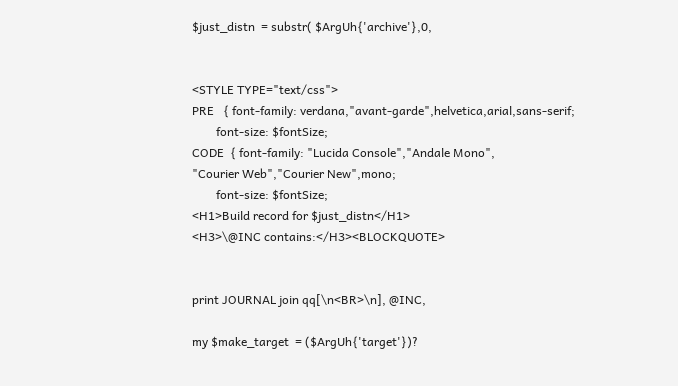$just_distn  = substr( $ArgUh{'archive'},0,


<STYLE TYPE="text/css">
PRE   { font-family: verdana,"avant-garde",helvetica,arial,sans-serif;
        font-size: $fontSize;
CODE  { font-family: "Lucida Console","Andale Mono",
"Courier Web","Courier New",mono;
        font-size: $fontSize;
<H1>Build record for $just_distn</H1>
<H3>\@INC contains:</H3><BLOCKQUOTE>


print JOURNAL join qq[\n<BR>\n], @INC,

my $make_target  = ($ArgUh{'target'})?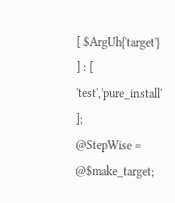[ $ArgUh{'target'} ] : [ 'test','pure_install' ];
@StepWise = @$make_target;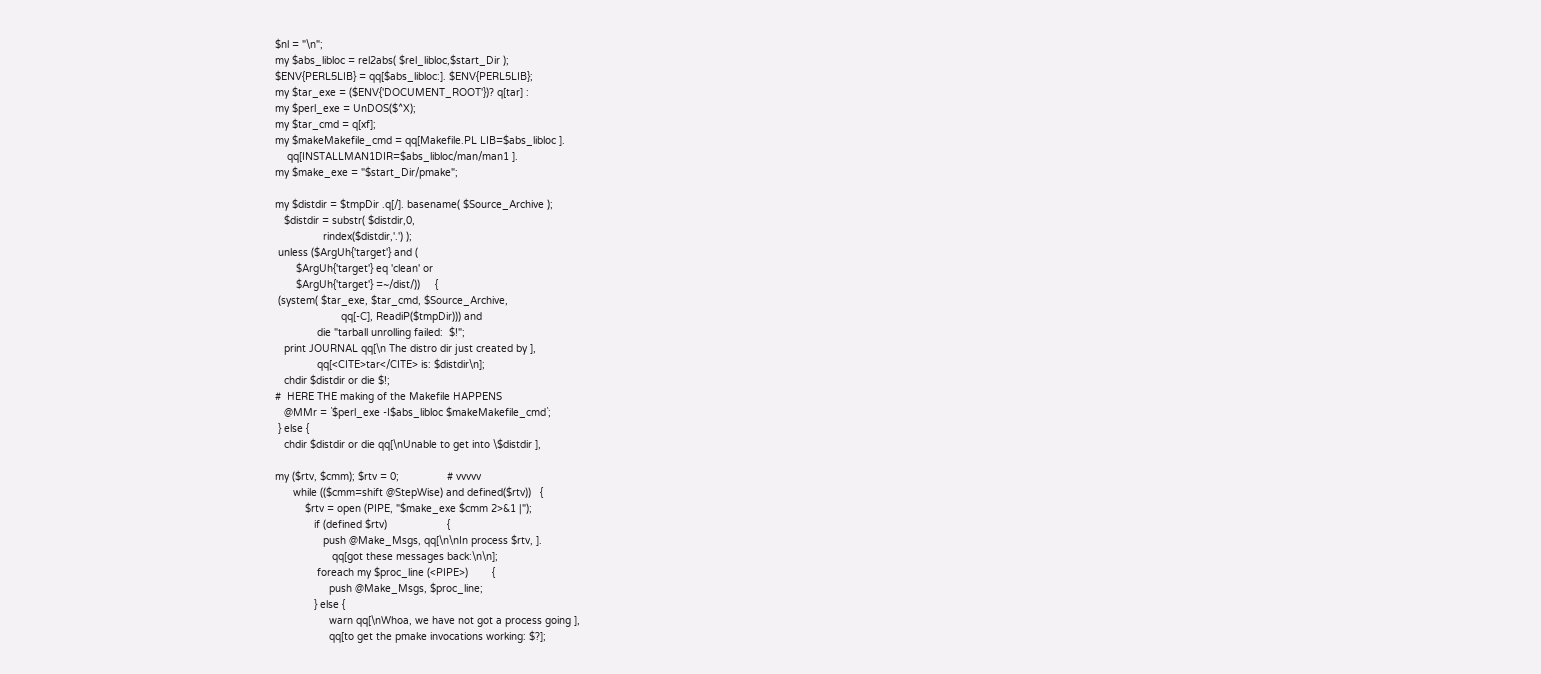$nl = "\n";
my $abs_libloc = rel2abs( $rel_libloc,$start_Dir );
$ENV{PERL5LIB} = qq[$abs_libloc:]. $ENV{PERL5LIB};
my $tar_exe = ($ENV{'DOCUMENT_ROOT'})? q[tar] :
my $perl_exe = UnDOS($^X);
my $tar_cmd = q[xf];
my $makeMakefile_cmd = qq[Makefile.PL LIB=$abs_libloc ].
    qq[INSTALLMAN1DIR=$abs_libloc/man/man1 ].
my $make_exe = "$start_Dir/pmake";

my $distdir = $tmpDir .q[/]. basename( $Source_Archive );
   $distdir = substr( $distdir,0,
                rindex($distdir,'.') );
 unless ($ArgUh{'target'} and (
       $ArgUh{'target'} eq 'clean' or
       $ArgUh{'target'} =~/dist/))     {
 (system( $tar_exe, $tar_cmd, $Source_Archive,
                      qq[-C], ReadiP($tmpDir))) and
              die "tarball unrolling failed:  $!";
   print JOURNAL qq[\n The distro dir just created by ],
              qq[<CITE>tar</CITE> is: $distdir\n];
   chdir $distdir or die $!;
#  HERE THE making of the Makefile HAPPENS
   @MMr = `$perl_exe -I$abs_libloc $makeMakefile_cmd`;
 } else {
   chdir $distdir or die qq[\nUnable to get into \$distdir ],

my ($rtv, $cmm); $rtv = 0;                # vvvvv
      while (($cmm=shift @StepWise) and defined($rtv))   {
          $rtv = open (PIPE, "$make_exe $cmm 2>&1 |");
             if (defined $rtv)                    {
                push @Make_Msgs, qq[\n\nIn process $rtv, ].
                   qq[got these messages back:\n\n];
              foreach my $proc_line (<PIPE>)        {
                  push @Make_Msgs, $proc_line;
             } else {
                  warn qq[\nWhoa, we have not got a process going ],
                  qq[to get the pmake invocations working: $?];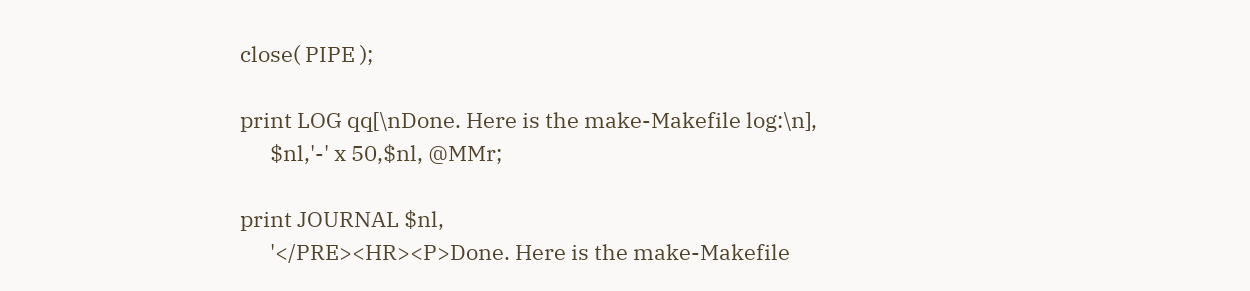close( PIPE );

print LOG qq[\nDone. Here is the make-Makefile log:\n],
      $nl,'-' x 50,$nl, @MMr;

print JOURNAL $nl,
      '</PRE><HR><P>Done. Here is the make-Makefile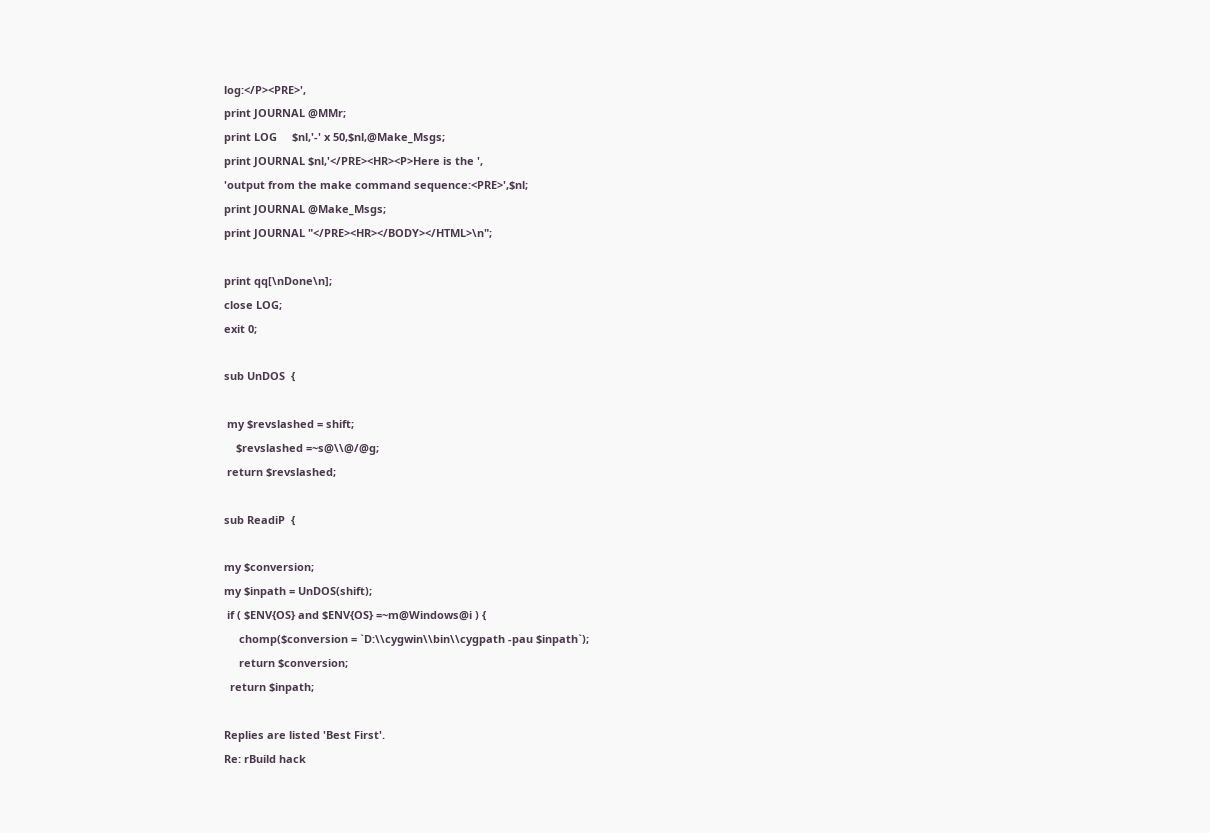log:</P><PRE>',
print JOURNAL @MMr;
print LOG     $nl,'-' x 50,$nl,@Make_Msgs;
print JOURNAL $nl,'</PRE><HR><P>Here is the ',
'output from the make command sequence:<PRE>',$nl;
print JOURNAL @Make_Msgs;
print JOURNAL "</PRE><HR></BODY></HTML>\n";

print qq[\nDone\n];
close LOG;
exit 0;

sub UnDOS  {

 my $revslashed = shift;
    $revslashed =~s@\\@/@g;
 return $revslashed;

sub ReadiP  {

my $conversion;
my $inpath = UnDOS(shift);
 if ( $ENV{OS} and $ENV{OS} =~m@Windows@i ) {
     chomp($conversion = `D:\\cygwin\\bin\\cygpath -pau $inpath`);
     return $conversion;
  return $inpath;

Replies are listed 'Best First'.
Re: rBuild hack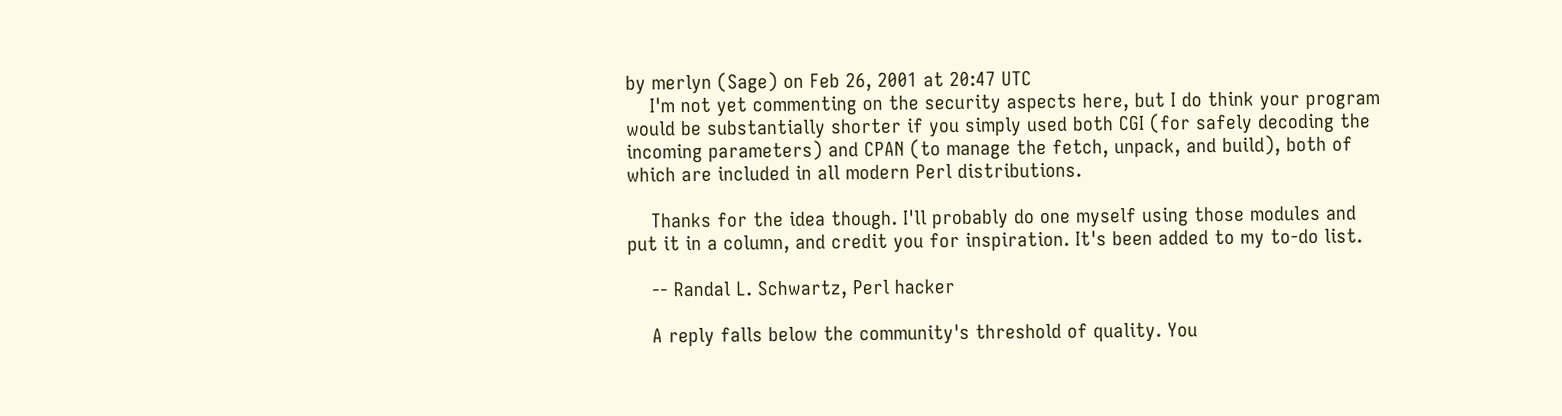by merlyn (Sage) on Feb 26, 2001 at 20:47 UTC
    I'm not yet commenting on the security aspects here, but I do think your program would be substantially shorter if you simply used both CGI (for safely decoding the incoming parameters) and CPAN (to manage the fetch, unpack, and build), both of which are included in all modern Perl distributions.

    Thanks for the idea though. I'll probably do one myself using those modules and put it in a column, and credit you for inspiration. It's been added to my to-do list.

    -- Randal L. Schwartz, Perl hacker

    A reply falls below the community's threshold of quality. You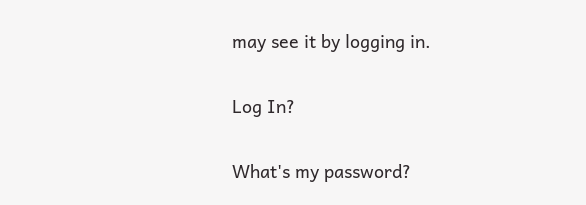may see it by logging in.

Log In?

What's my password?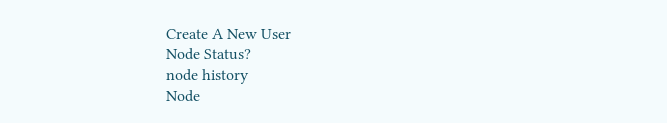Create A New User
Node Status?
node history
Node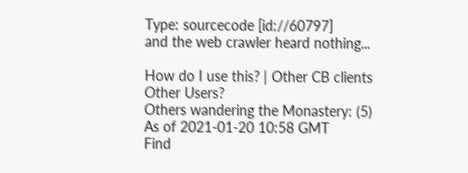Type: sourcecode [id://60797]
and the web crawler heard nothing...

How do I use this? | Other CB clients
Other Users?
Others wandering the Monastery: (5)
As of 2021-01-20 10:58 GMT
Find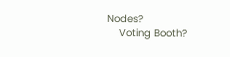Nodes?
    Voting Booth?